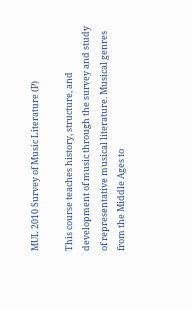MUL 2010 Survey of Music Literature (P)

This course teaches history, structure, and development of music through the survey and study of representative musical literature. Musical genres from the Middle Ages to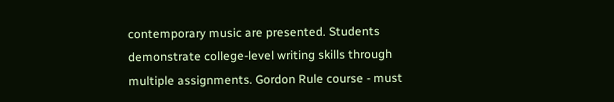contemporary music are presented. Students demonstrate college-level writing skills through multiple assignments. Gordon Rule course - must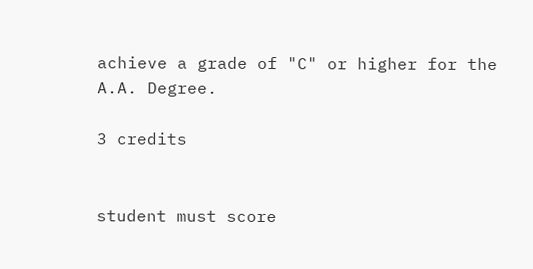achieve a grade of "C" or higher for the A.A. Degree.

3 credits


student must score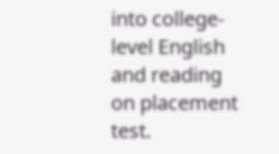into college-level English and reading on placement test.